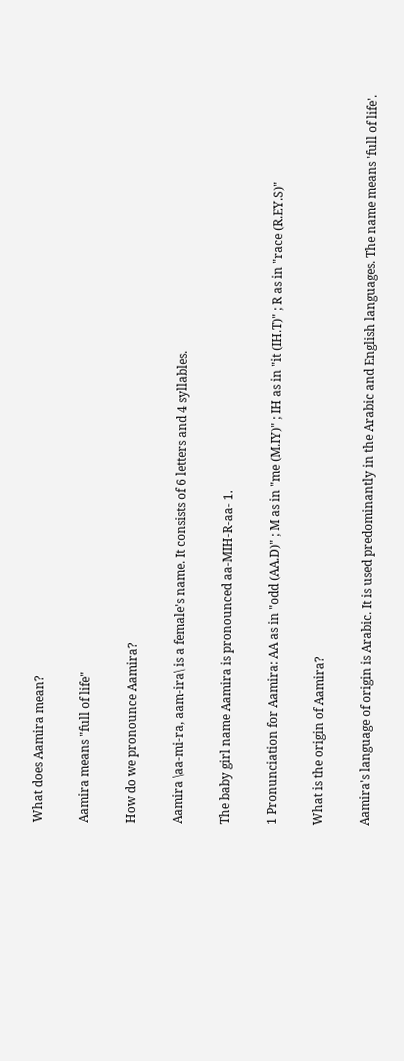What does Aamira mean?

Aamira means "full of life"

How do we pronounce Aamira?

Aamira \aa-mi-ra, aam-ira\ is a female's name. It consists of 6 letters and 4 syllables.

The baby girl name Aamira is pronounced aa-MIH-R-aa- 1.

1 Pronunciation for Aamira: AA as in "odd (AA.D)" ; M as in "me (M.IY)" ; IH as in "it (IH.T)" ; R as in "race (R.EY.S)"

What is the origin of Aamira?

Aamira's language of origin is Arabic. It is used predominantly in the Arabic and English languages. The name means 'full of life'.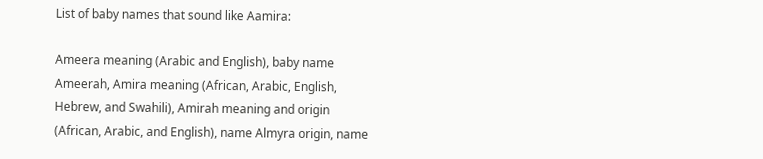List of baby names that sound like Aamira:

Ameera meaning (Arabic and English), baby name Ameerah, Amira meaning (African, Arabic, English, Hebrew, and Swahili), Amirah meaning and origin (African, Arabic, and English), name Almyra origin, name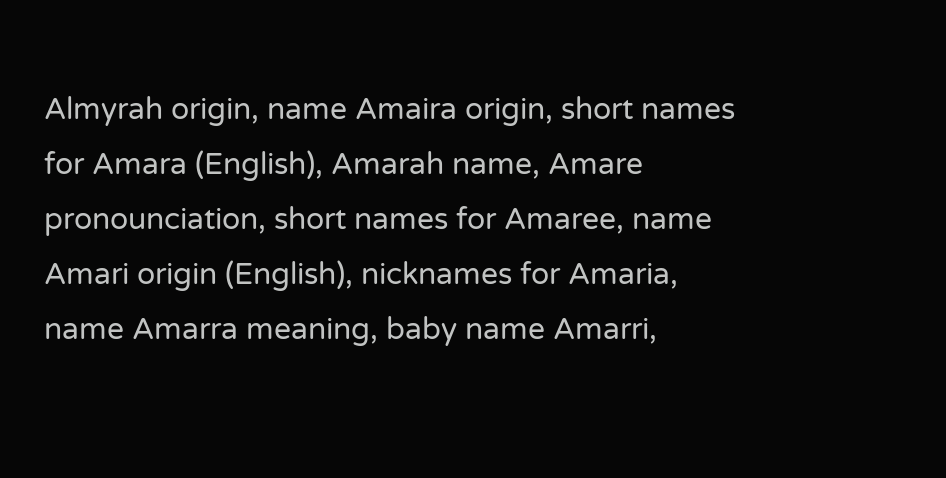Almyrah origin, name Amaira origin, short names for Amara (English), Amarah name, Amare pronounciation, short names for Amaree, name Amari origin (English), nicknames for Amaria, name Amarra meaning, baby name Amarri,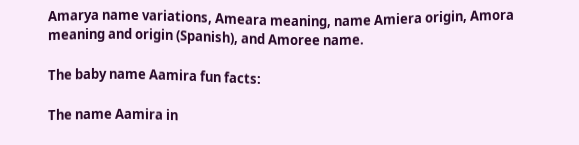Amarya name variations, Ameara meaning, name Amiera origin, Amora meaning and origin (Spanish), and Amoree name.

The baby name Aamira fun facts:

The name Aamira in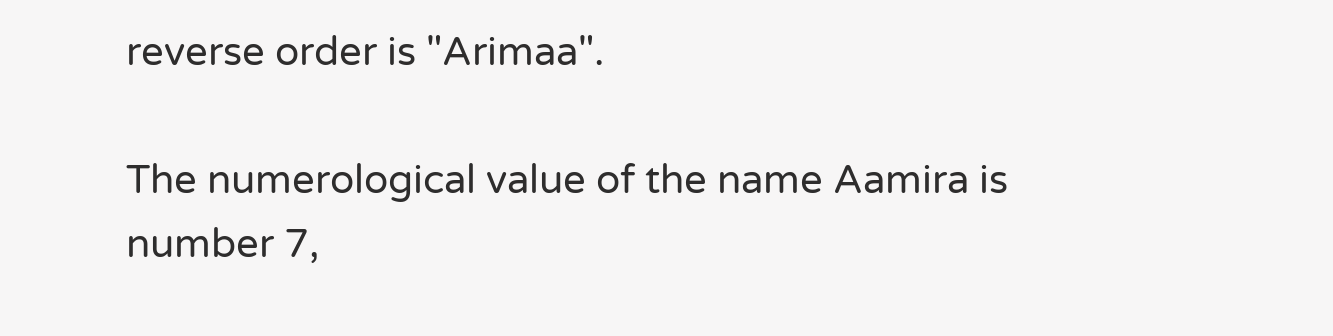reverse order is "Arimaa".

The numerological value of the name Aamira is number 7,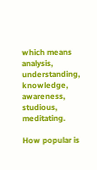which means analysis, understanding, knowledge, awareness, studious, meditating.

How popular is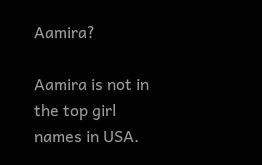Aamira?

Aamira is not in the top girl names in USA.